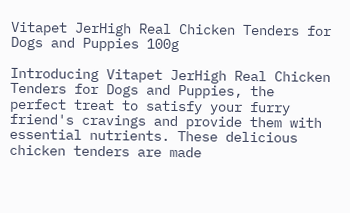Vitapet JerHigh Real Chicken Tenders for Dogs and Puppies 100g

Introducing Vitapet JerHigh Real Chicken Tenders for Dogs and Puppies, the perfect treat to satisfy your furry friend's cravings and provide them with essential nutrients. These delicious chicken tenders are made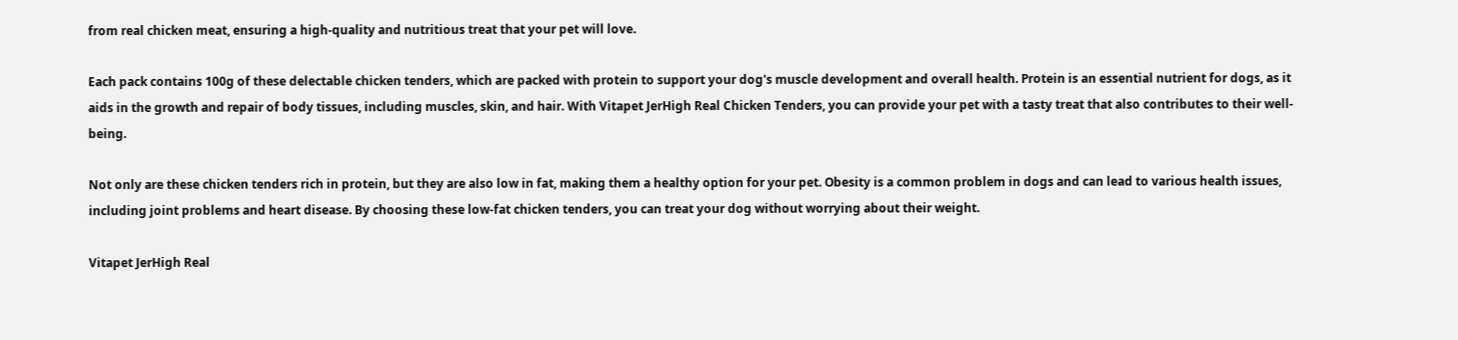from real chicken meat, ensuring a high-quality and nutritious treat that your pet will love.

Each pack contains 100g of these delectable chicken tenders, which are packed with protein to support your dog's muscle development and overall health. Protein is an essential nutrient for dogs, as it aids in the growth and repair of body tissues, including muscles, skin, and hair. With Vitapet JerHigh Real Chicken Tenders, you can provide your pet with a tasty treat that also contributes to their well-being.

Not only are these chicken tenders rich in protein, but they are also low in fat, making them a healthy option for your pet. Obesity is a common problem in dogs and can lead to various health issues, including joint problems and heart disease. By choosing these low-fat chicken tenders, you can treat your dog without worrying about their weight.

Vitapet JerHigh Real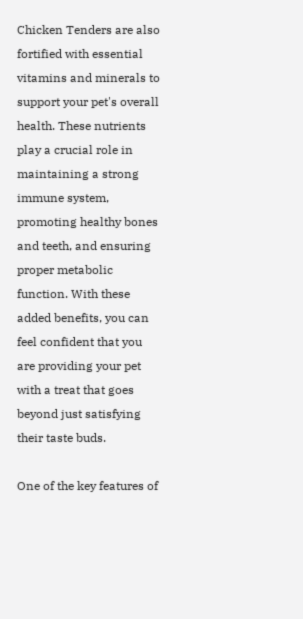Chicken Tenders are also fortified with essential vitamins and minerals to support your pet's overall health. These nutrients play a crucial role in maintaining a strong immune system, promoting healthy bones and teeth, and ensuring proper metabolic function. With these added benefits, you can feel confident that you are providing your pet with a treat that goes beyond just satisfying their taste buds.

One of the key features of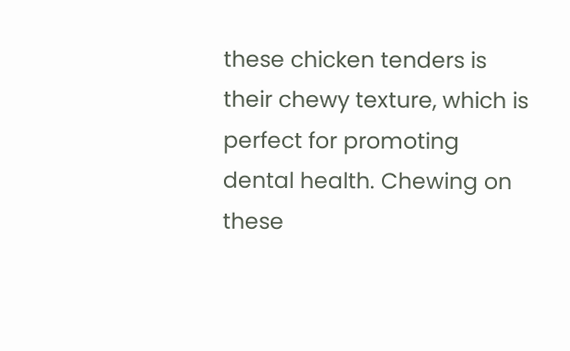these chicken tenders is their chewy texture, which is perfect for promoting dental health. Chewing on these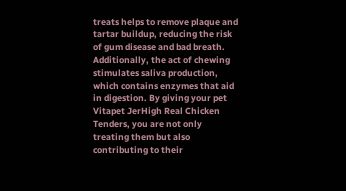treats helps to remove plaque and tartar buildup, reducing the risk of gum disease and bad breath. Additionally, the act of chewing stimulates saliva production, which contains enzymes that aid in digestion. By giving your pet Vitapet JerHigh Real Chicken Tenders, you are not only treating them but also contributing to their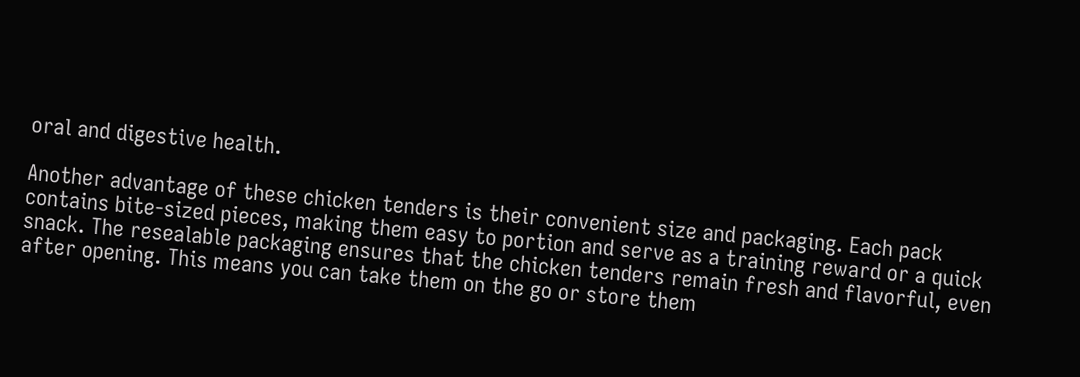oral and digestive health.

Another advantage of these chicken tenders is their convenient size and packaging. Each pack contains bite-sized pieces, making them easy to portion and serve as a training reward or a quick snack. The resealable packaging ensures that the chicken tenders remain fresh and flavorful, even after opening. This means you can take them on the go or store them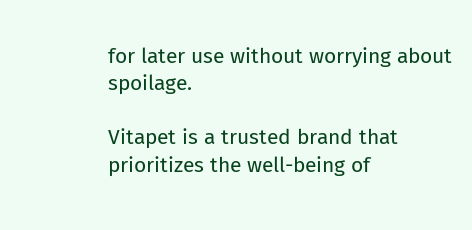for later use without worrying about spoilage.

Vitapet is a trusted brand that prioritizes the well-being of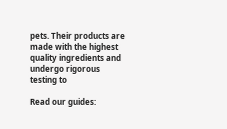pets. Their products are made with the highest quality ingredients and undergo rigorous testing to

Read our guides: